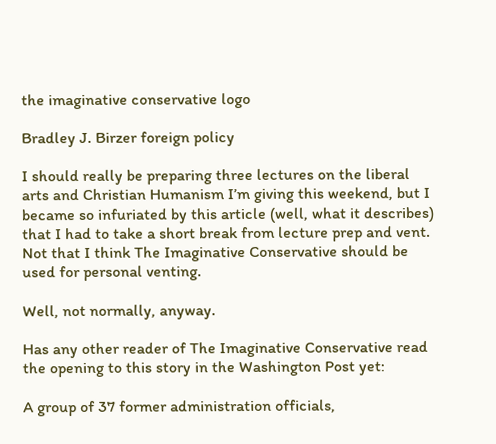the imaginative conservative logo

Bradley J. Birzer foreign policy

I should really be preparing three lectures on the liberal arts and Christian Humanism I’m giving this weekend, but I became so infuriated by this article (well, what it describes) that I had to take a short break from lecture prep and vent. Not that I think The Imaginative Conservative should be used for personal venting.

Well, not normally, anyway.

Has any other reader of The Imaginative Conservative read the opening to this story in the Washington Post yet:

A group of 37 former administration officials,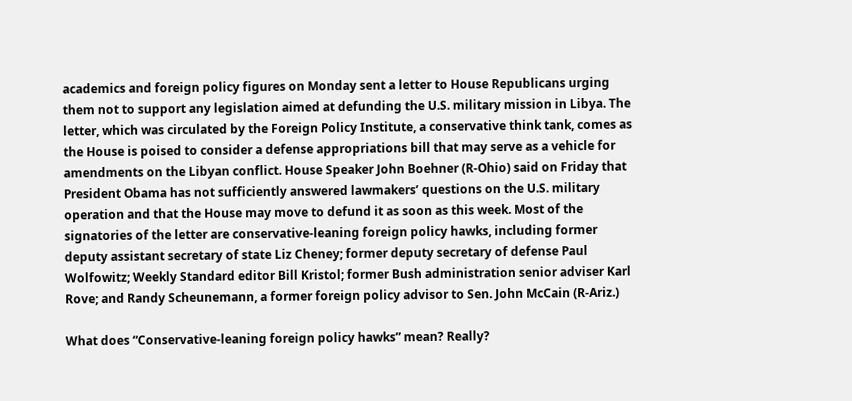academics and foreign policy figures on Monday sent a letter to House Republicans urging them not to support any legislation aimed at defunding the U.S. military mission in Libya. The letter, which was circulated by the Foreign Policy Institute, a conservative think tank, comes as the House is poised to consider a defense appropriations bill that may serve as a vehicle for amendments on the Libyan conflict. House Speaker John Boehner (R-Ohio) said on Friday that President Obama has not sufficiently answered lawmakers’ questions on the U.S. military operation and that the House may move to defund it as soon as this week. Most of the signatories of the letter are conservative-leaning foreign policy hawks, including former deputy assistant secretary of state Liz Cheney; former deputy secretary of defense Paul Wolfowitz; Weekly Standard editor Bill Kristol; former Bush administration senior adviser Karl Rove; and Randy Scheunemann, a former foreign policy advisor to Sen. John McCain (R-Ariz.)

What does “Conservative-leaning foreign policy hawks” mean? Really?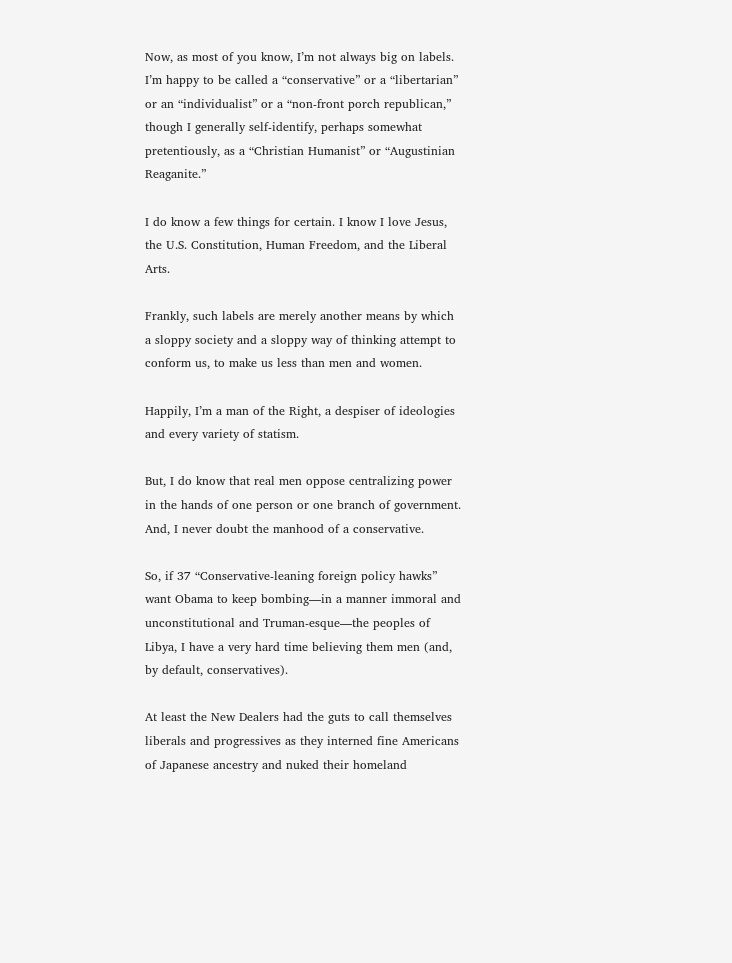Now, as most of you know, I’m not always big on labels. I’m happy to be called a “conservative” or a “libertarian” or an “individualist” or a “non-front porch republican,” though I generally self-identify, perhaps somewhat pretentiously, as a “Christian Humanist” or “Augustinian Reaganite.”

I do know a few things for certain. I know I love Jesus, the U.S. Constitution, Human Freedom, and the Liberal Arts.

Frankly, such labels are merely another means by which a sloppy society and a sloppy way of thinking attempt to conform us, to make us less than men and women.

Happily, I’m a man of the Right, a despiser of ideologies and every variety of statism.

But, I do know that real men oppose centralizing power in the hands of one person or one branch of government. And, I never doubt the manhood of a conservative.

So, if 37 “Conservative-leaning foreign policy hawks” want Obama to keep bombing—in a manner immoral and unconstitutional and Truman-esque—the peoples of Libya, I have a very hard time believing them men (and, by default, conservatives).

At least the New Dealers had the guts to call themselves liberals and progressives as they interned fine Americans of Japanese ancestry and nuked their homeland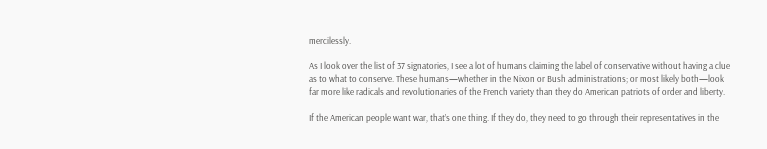mercilessly.

As I look over the list of 37 signatories, I see a lot of humans claiming the label of conservative without having a clue as to what to conserve. These humans—whether in the Nixon or Bush administrations; or most likely both—look far more like radicals and revolutionaries of the French variety than they do American patriots of order and liberty.

If the American people want war, that’s one thing. If they do, they need to go through their representatives in the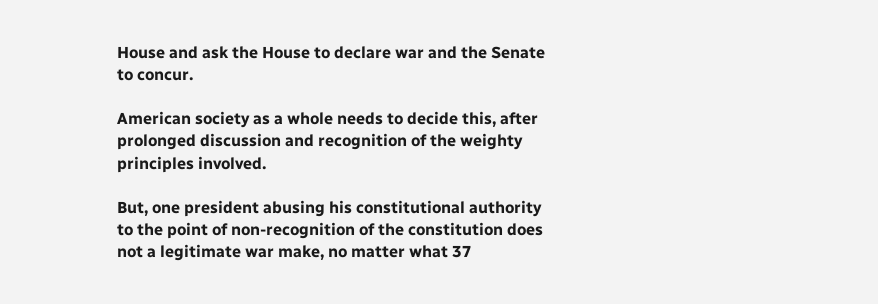House and ask the House to declare war and the Senate to concur.

American society as a whole needs to decide this, after prolonged discussion and recognition of the weighty principles involved.

But, one president abusing his constitutional authority to the point of non-recognition of the constitution does not a legitimate war make, no matter what 37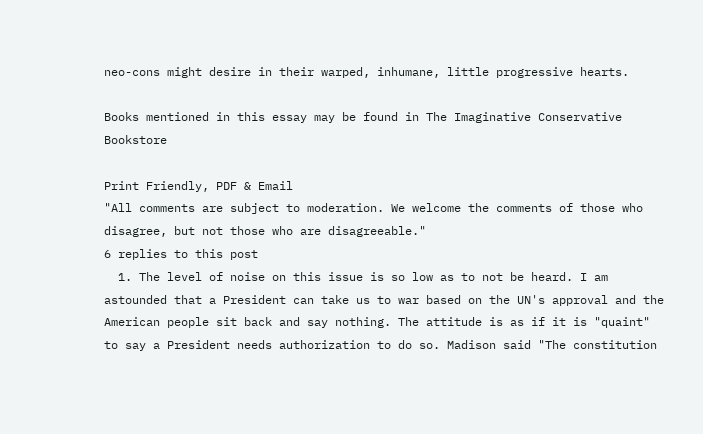neo-cons might desire in their warped, inhumane, little progressive hearts.

Books mentioned in this essay may be found in The Imaginative Conservative Bookstore

Print Friendly, PDF & Email
"All comments are subject to moderation. We welcome the comments of those who disagree, but not those who are disagreeable."
6 replies to this post
  1. The level of noise on this issue is so low as to not be heard. I am astounded that a President can take us to war based on the UN's approval and the American people sit back and say nothing. The attitude is as if it is "quaint" to say a President needs authorization to do so. Madison said "The constitution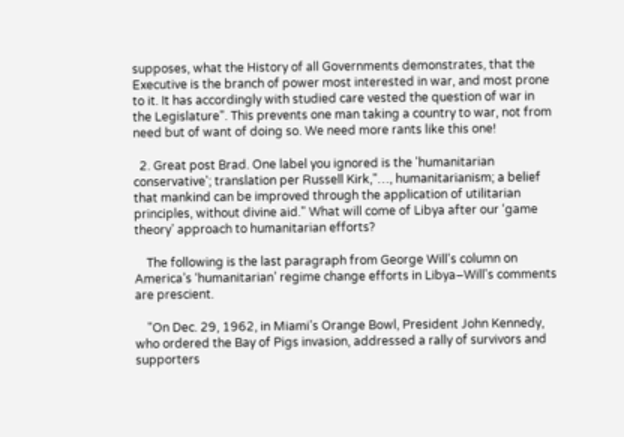supposes, what the History of all Governments demonstrates, that the Executive is the branch of power most interested in war, and most prone to it. It has accordingly with studied care vested the question of war in the Legislature". This prevents one man taking a country to war, not from need but of want of doing so. We need more rants like this one!

  2. Great post Brad. One label you ignored is the 'humanitarian conservative'; translation per Russell Kirk,"…, humanitarianism; a belief that mankind can be improved through the application of utilitarian principles, without divine aid." What will come of Libya after our ‘game theory’ approach to humanitarian efforts?

    The following is the last paragraph from George Will's column on America’s ‘humanitarian’ regime change efforts in Libya–Will's comments are prescient.

    "On Dec. 29, 1962, in Miami’s Orange Bowl, President John Kennedy, who ordered the Bay of Pigs invasion, addressed a rally of survivors and supporters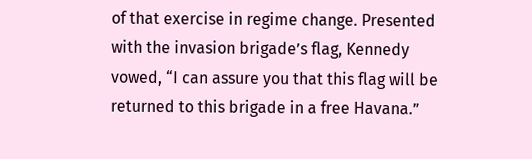of that exercise in regime change. Presented with the invasion brigade’s flag, Kennedy vowed, “I can assure you that this flag will be returned to this brigade in a free Havana.”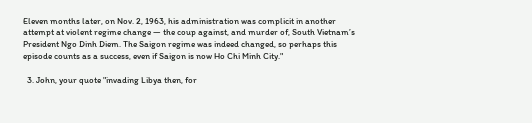Eleven months later, on Nov. 2, 1963, his administration was complicit in another attempt at violent regime change — the coup against, and murder of, South Vietnam’s President Ngo Dinh Diem. The Saigon regime was indeed changed, so perhaps this episode counts as a success, even if Saigon is now Ho Chi Minh City."

  3. John, your quote "invading Libya then, for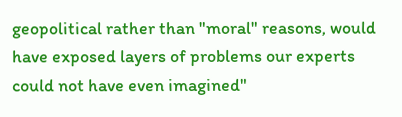geopolitical rather than "moral" reasons, would have exposed layers of problems our experts could not have even imagined"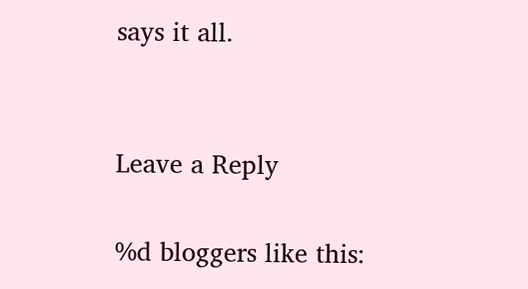says it all.


Leave a Reply

%d bloggers like this: